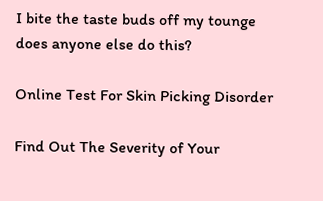I bite the taste buds off my tounge does anyone else do this?

Online Test For Skin Picking Disorder

Find Out The Severity of Your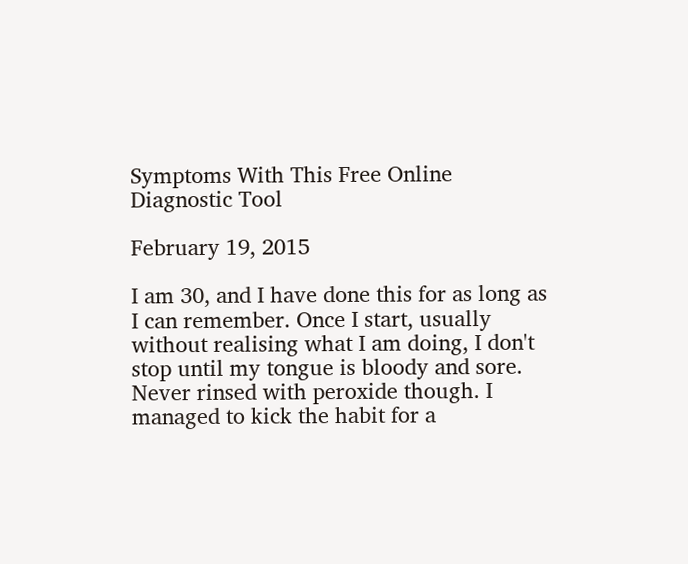Symptoms With This Free Online Diagnostic Tool

February 19, 2015

I am 30, and I have done this for as long as I can remember. Once I start, usually without realising what I am doing, I don't stop until my tongue is bloody and sore. Never rinsed with peroxide though. I managed to kick the habit for a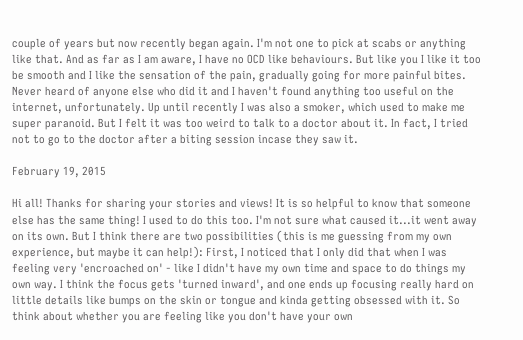couple of years but now recently began again. I'm not one to pick at scabs or anything like that. And as far as I am aware, I have no OCD like behaviours. But like you I like it too be smooth and I like the sensation of the pain, gradually going for more painful bites. Never heard of anyone else who did it and I haven't found anything too useful on the internet, unfortunately. Up until recently I was also a smoker, which used to make me super paranoid. But I felt it was too weird to talk to a doctor about it. In fact, I tried not to go to the doctor after a biting session incase they saw it.

February 19, 2015

Hi all! Thanks for sharing your stories and views! It is so helpful to know that someone else has the same thing! I used to do this too. I'm not sure what caused it...it went away on its own. But I think there are two possibilities (this is me guessing from my own experience, but maybe it can help!): First, I noticed that I only did that when I was feeling very 'encroached on' - like I didn't have my own time and space to do things my own way. I think the focus gets 'turned inward', and one ends up focusing really hard on little details like bumps on the skin or tongue and kinda getting obsessed with it. So think about whether you are feeling like you don't have your own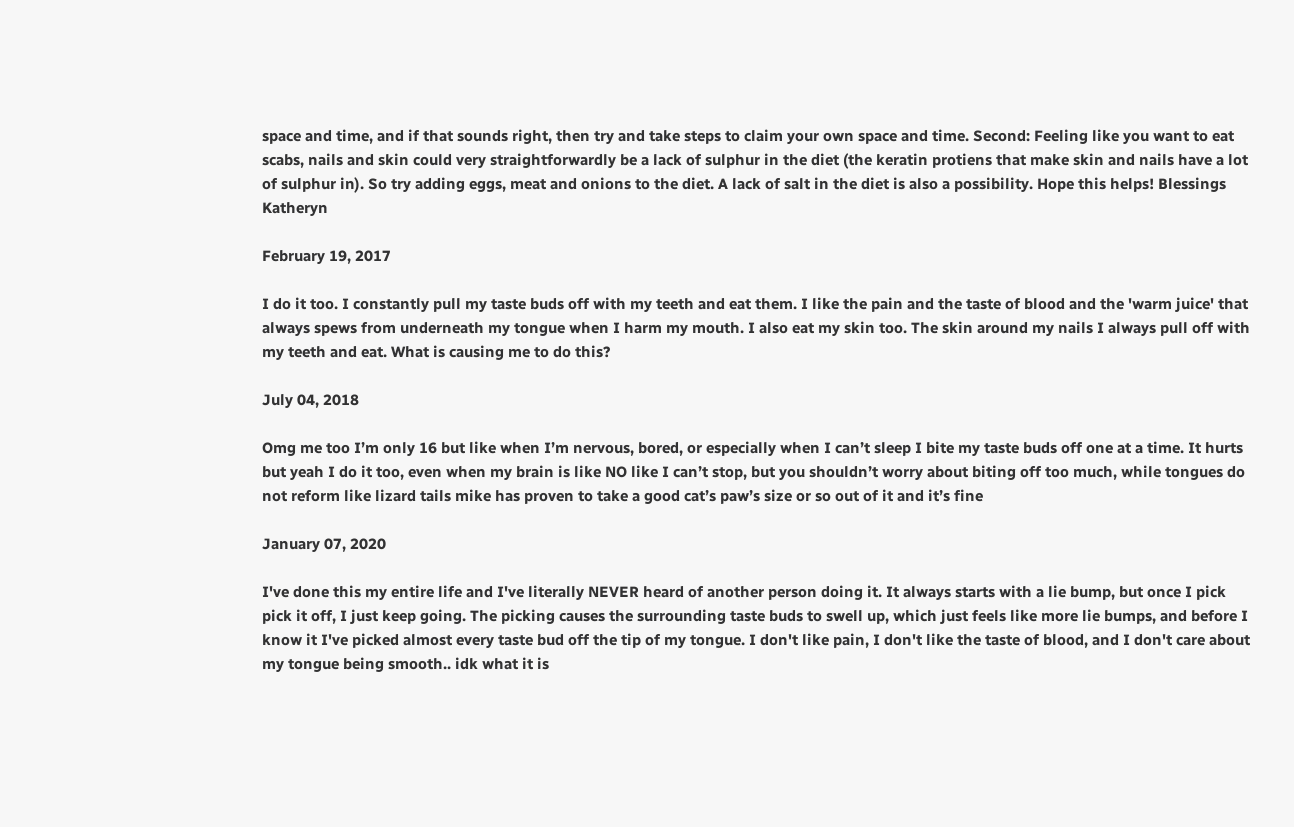space and time, and if that sounds right, then try and take steps to claim your own space and time. Second: Feeling like you want to eat scabs, nails and skin could very straightforwardly be a lack of sulphur in the diet (the keratin protiens that make skin and nails have a lot of sulphur in). So try adding eggs, meat and onions to the diet. A lack of salt in the diet is also a possibility. Hope this helps! Blessings Katheryn

February 19, 2017

I do it too. I constantly pull my taste buds off with my teeth and eat them. I like the pain and the taste of blood and the 'warm juice' that always spews from underneath my tongue when I harm my mouth. I also eat my skin too. The skin around my nails I always pull off with my teeth and eat. What is causing me to do this?

July 04, 2018

Omg me too I’m only 16 but like when I’m nervous, bored, or especially when I can’t sleep I bite my taste buds off one at a time. It hurts but yeah I do it too, even when my brain is like NO like I can’t stop, but you shouldn’t worry about biting off too much, while tongues do not reform like lizard tails mike has proven to take a good cat’s paw’s size or so out of it and it’s fine

January 07, 2020

I've done this my entire life and I've literally NEVER heard of another person doing it. It always starts with a lie bump, but once I pick pick it off, I just keep going. The picking causes the surrounding taste buds to swell up, which just feels like more lie bumps, and before I know it I've picked almost every taste bud off the tip of my tongue. I don't like pain, I don't like the taste of blood, and I don't care about my tongue being smooth.. idk what it is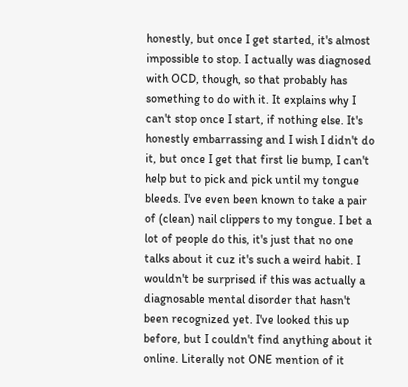honestly, but once I get started, it's almost impossible to stop. I actually was diagnosed with OCD, though, so that probably has something to do with it. It explains why I can't stop once I start, if nothing else. It's honestly embarrassing and I wish I didn't do it, but once I get that first lie bump, I can't help but to pick and pick until my tongue bleeds. I've even been known to take a pair of (clean) nail clippers to my tongue. I bet a lot of people do this, it's just that no one talks about it cuz it's such a weird habit. I wouldn't be surprised if this was actually a diagnosable mental disorder that hasn't been recognized yet. I've looked this up before, but I couldn't find anything about it online. Literally not ONE mention of it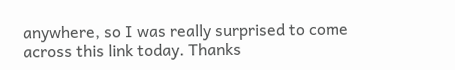anywhere, so I was really surprised to come across this link today. Thanks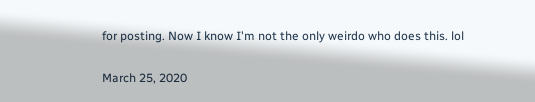for posting. Now I know I'm not the only weirdo who does this. lol

March 25, 2020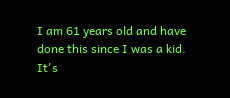I am 61 years old and have done this since I was a kid. It's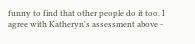funny to find that other people do it too. I agree with Katheryn's assessment above -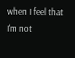when I feel that I'm not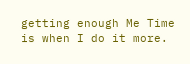getting enough Me Time is when I do it more.